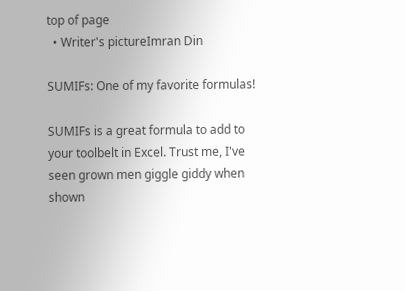top of page
  • Writer's pictureImran Din

SUMIFs: One of my favorite formulas!

SUMIFs is a great formula to add to your toolbelt in Excel. Trust me, I've seen grown men giggle giddy when shown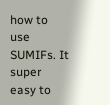how to use SUMIFs. It super easy to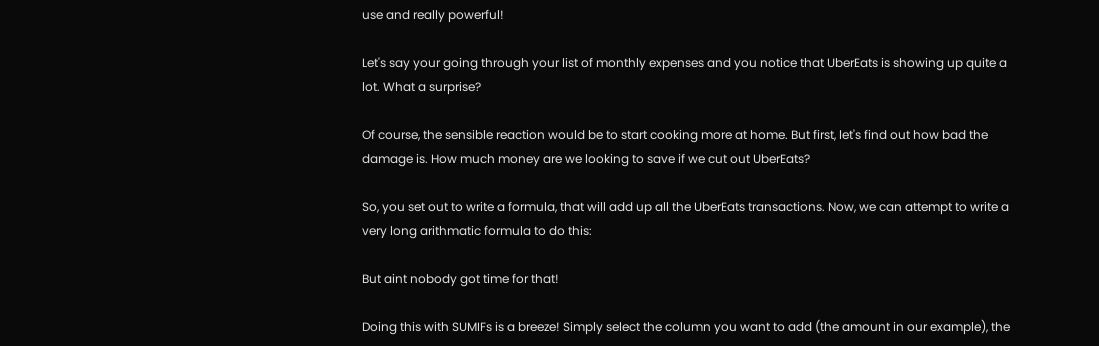use and really powerful!

Let's say your going through your list of monthly expenses and you notice that UberEats is showing up quite a lot. What a surprise?

Of course, the sensible reaction would be to start cooking more at home. But first, let's find out how bad the damage is. How much money are we looking to save if we cut out UberEats?

So, you set out to write a formula, that will add up all the UberEats transactions. Now, we can attempt to write a very long arithmatic formula to do this:

But aint nobody got time for that!

Doing this with SUMIFs is a breeze! Simply select the column you want to add (the amount in our example), the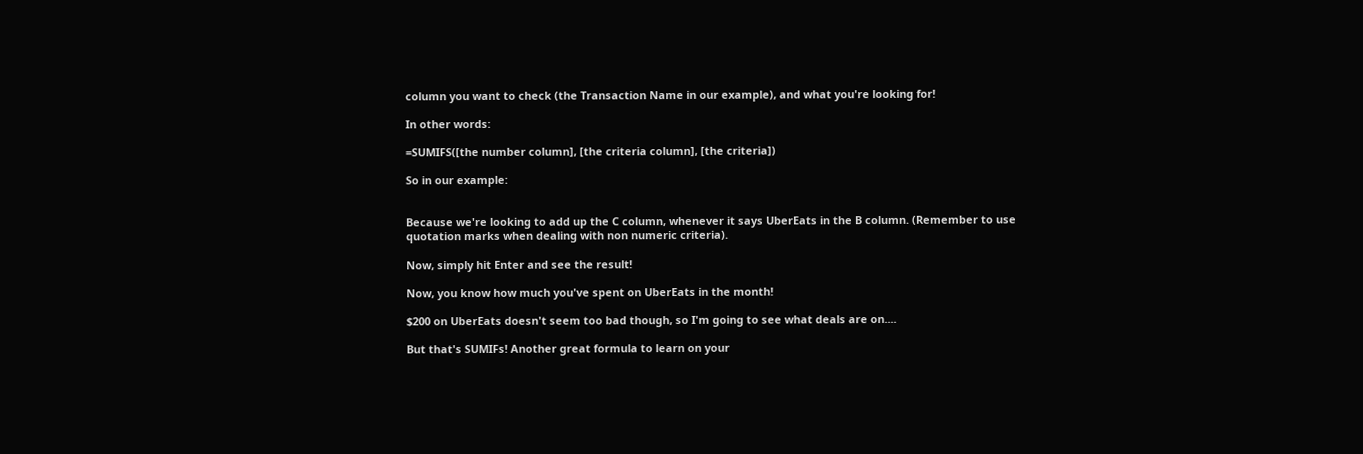column you want to check (the Transaction Name in our example), and what you're looking for!

In other words:

=SUMIFS([the number column], [the criteria column], [the criteria])

So in our example:


Because we're looking to add up the C column, whenever it says UberEats in the B column. (Remember to use quotation marks when dealing with non numeric criteria).

Now, simply hit Enter and see the result!

Now, you know how much you've spent on UberEats in the month!

$200 on UberEats doesn't seem too bad though, so I'm going to see what deals are on....

But that's SUMIFs! Another great formula to learn on your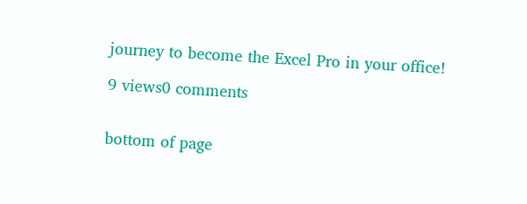journey to become the Excel Pro in your office!

9 views0 comments


bottom of page